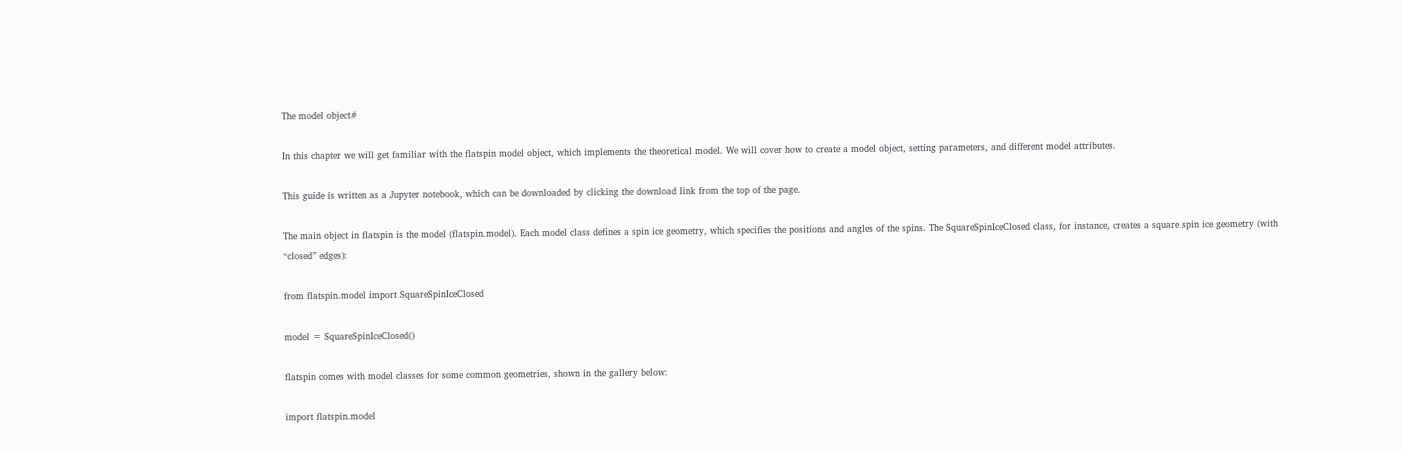The model object#

In this chapter we will get familiar with the flatspin model object, which implements the theoretical model. We will cover how to create a model object, setting parameters, and different model attributes.

This guide is written as a Jupyter notebook, which can be downloaded by clicking the download link from the top of the page.

The main object in flatspin is the model (flatspin.model). Each model class defines a spin ice geometry, which specifies the positions and angles of the spins. The SquareSpinIceClosed class, for instance, creates a square spin ice geometry (with “closed” edges):

from flatspin.model import SquareSpinIceClosed

model = SquareSpinIceClosed()

flatspin comes with model classes for some common geometries, shown in the gallery below:

import flatspin.model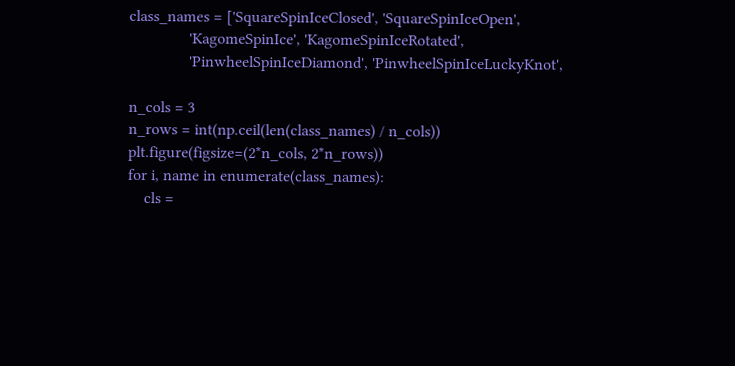class_names = ['SquareSpinIceClosed', 'SquareSpinIceOpen',
               'KagomeSpinIce', 'KagomeSpinIceRotated',
               'PinwheelSpinIceDiamond', 'PinwheelSpinIceLuckyKnot',

n_cols = 3
n_rows = int(np.ceil(len(class_names) / n_cols))
plt.figure(figsize=(2*n_cols, 2*n_rows))
for i, name in enumerate(class_names):
    cls =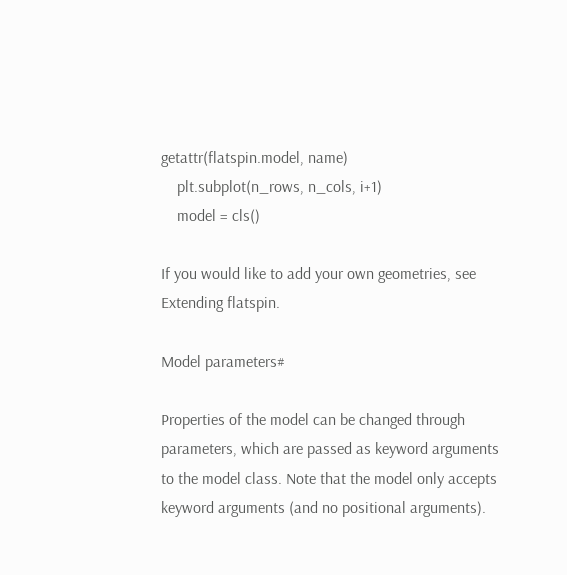getattr(flatspin.model, name)
    plt.subplot(n_rows, n_cols, i+1)
    model = cls()

If you would like to add your own geometries, see Extending flatspin.

Model parameters#

Properties of the model can be changed through parameters, which are passed as keyword arguments to the model class. Note that the model only accepts keyword arguments (and no positional arguments).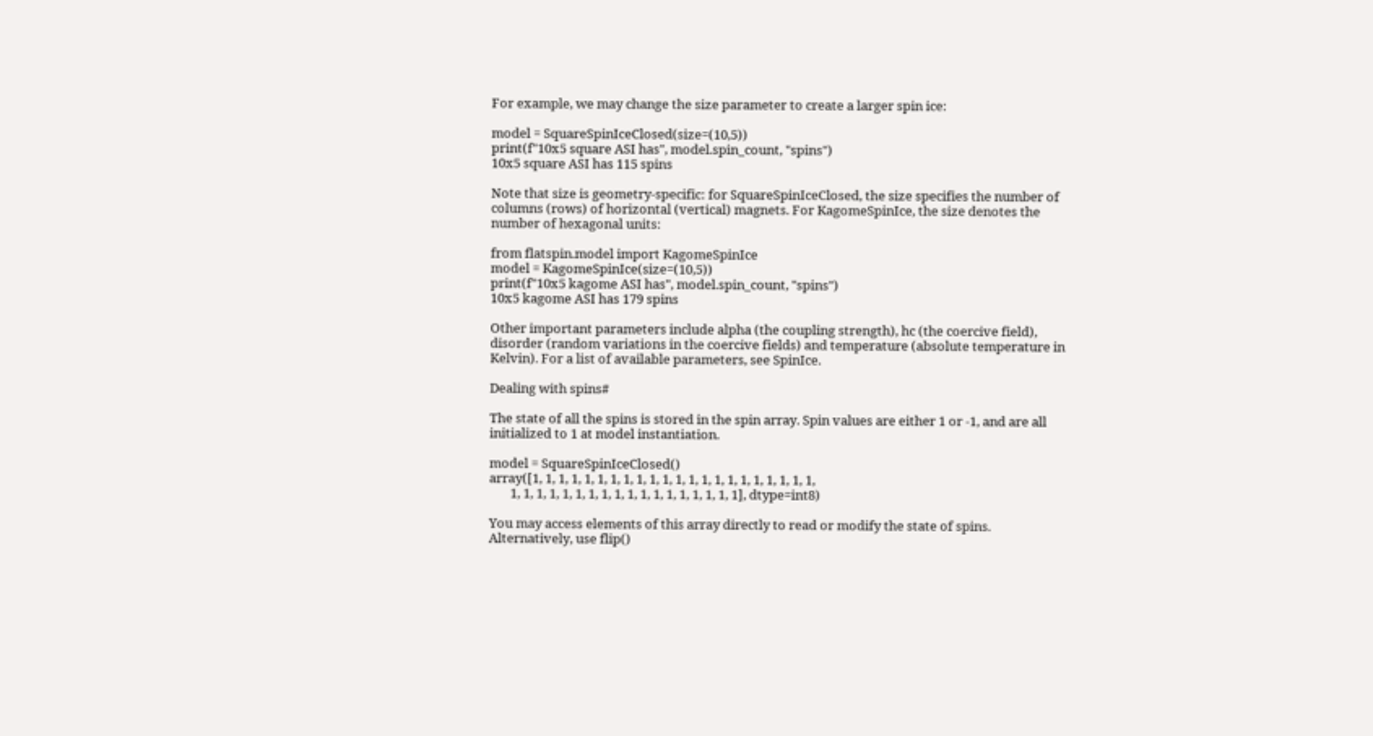For example, we may change the size parameter to create a larger spin ice:

model = SquareSpinIceClosed(size=(10,5))
print(f"10x5 square ASI has", model.spin_count, "spins")
10x5 square ASI has 115 spins

Note that size is geometry-specific: for SquareSpinIceClosed, the size specifies the number of columns (rows) of horizontal (vertical) magnets. For KagomeSpinIce, the size denotes the number of hexagonal units:

from flatspin.model import KagomeSpinIce
model = KagomeSpinIce(size=(10,5))
print(f"10x5 kagome ASI has", model.spin_count, "spins")
10x5 kagome ASI has 179 spins

Other important parameters include alpha (the coupling strength), hc (the coercive field), disorder (random variations in the coercive fields) and temperature (absolute temperature in Kelvin). For a list of available parameters, see SpinIce.

Dealing with spins#

The state of all the spins is stored in the spin array. Spin values are either 1 or -1, and are all initialized to 1 at model instantiation.

model = SquareSpinIceClosed()
array([1, 1, 1, 1, 1, 1, 1, 1, 1, 1, 1, 1, 1, 1, 1, 1, 1, 1, 1, 1, 1, 1,
       1, 1, 1, 1, 1, 1, 1, 1, 1, 1, 1, 1, 1, 1, 1, 1, 1, 1], dtype=int8)

You may access elements of this array directly to read or modify the state of spins. Alternatively, use flip()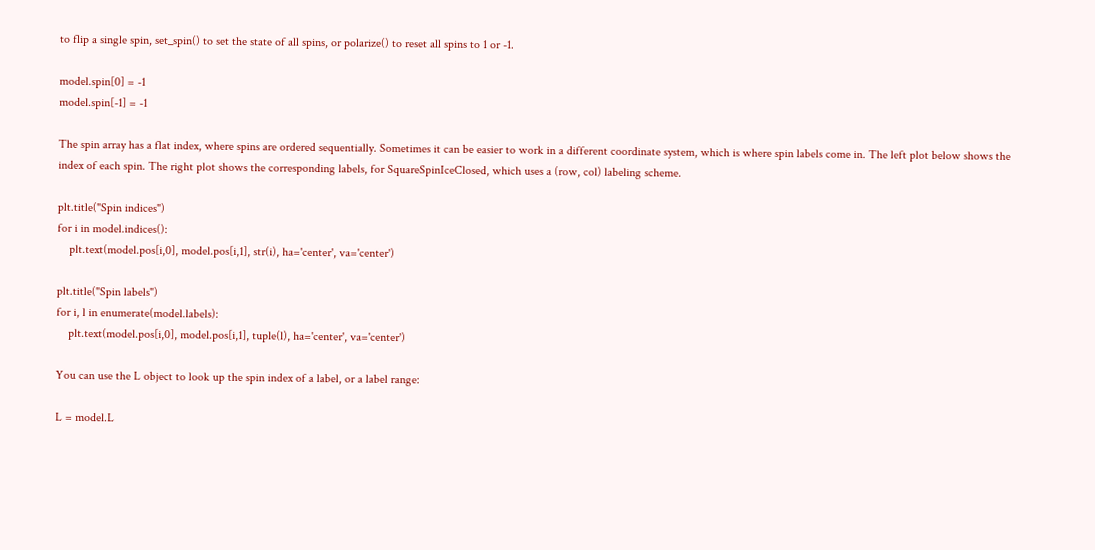to flip a single spin, set_spin() to set the state of all spins, or polarize() to reset all spins to 1 or -1.

model.spin[0] = -1
model.spin[-1] = -1

The spin array has a flat index, where spins are ordered sequentially. Sometimes it can be easier to work in a different coordinate system, which is where spin labels come in. The left plot below shows the index of each spin. The right plot shows the corresponding labels, for SquareSpinIceClosed, which uses a (row, col) labeling scheme.

plt.title("Spin indices")
for i in model.indices():
    plt.text(model.pos[i,0], model.pos[i,1], str(i), ha='center', va='center')

plt.title("Spin labels")
for i, l in enumerate(model.labels):
    plt.text(model.pos[i,0], model.pos[i,1], tuple(l), ha='center', va='center')

You can use the L object to look up the spin index of a label, or a label range:

L = model.L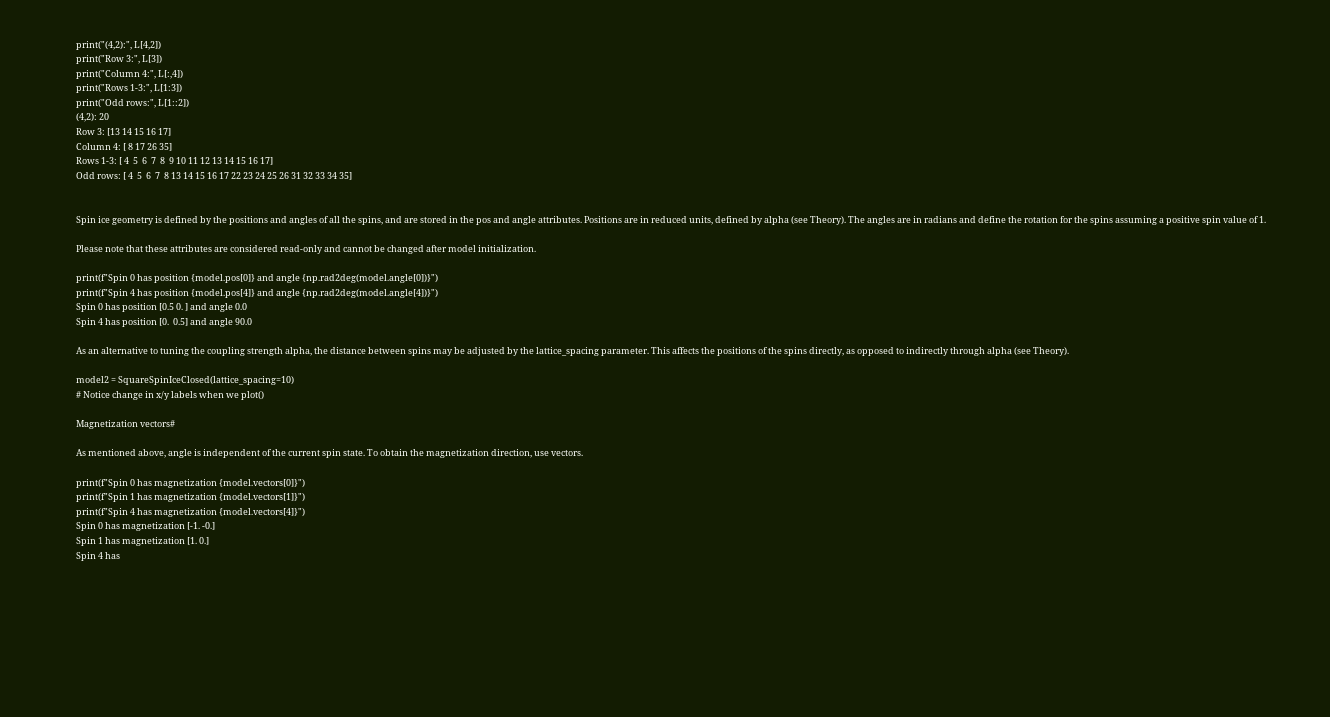print("(4,2):", L[4,2])
print("Row 3:", L[3])
print("Column 4:", L[:,4])
print("Rows 1-3:", L[1:3])
print("Odd rows:", L[1::2])
(4,2): 20
Row 3: [13 14 15 16 17]
Column 4: [ 8 17 26 35]
Rows 1-3: [ 4  5  6  7  8  9 10 11 12 13 14 15 16 17]
Odd rows: [ 4  5  6  7  8 13 14 15 16 17 22 23 24 25 26 31 32 33 34 35]


Spin ice geometry is defined by the positions and angles of all the spins, and are stored in the pos and angle attributes. Positions are in reduced units, defined by alpha (see Theory). The angles are in radians and define the rotation for the spins assuming a positive spin value of 1.

Please note that these attributes are considered read-only and cannot be changed after model initialization.

print(f"Spin 0 has position {model.pos[0]} and angle {np.rad2deg(model.angle[0])}")
print(f"Spin 4 has position {model.pos[4]} and angle {np.rad2deg(model.angle[4])}")
Spin 0 has position [0.5 0. ] and angle 0.0
Spin 4 has position [0.  0.5] and angle 90.0

As an alternative to tuning the coupling strength alpha, the distance between spins may be adjusted by the lattice_spacing parameter. This affects the positions of the spins directly, as opposed to indirectly through alpha (see Theory).

model2 = SquareSpinIceClosed(lattice_spacing=10)
# Notice change in x/y labels when we plot()

Magnetization vectors#

As mentioned above, angle is independent of the current spin state. To obtain the magnetization direction, use vectors.

print(f"Spin 0 has magnetization {model.vectors[0]}")
print(f"Spin 1 has magnetization {model.vectors[1]}")
print(f"Spin 4 has magnetization {model.vectors[4]}")
Spin 0 has magnetization [-1. -0.]
Spin 1 has magnetization [1. 0.]
Spin 4 has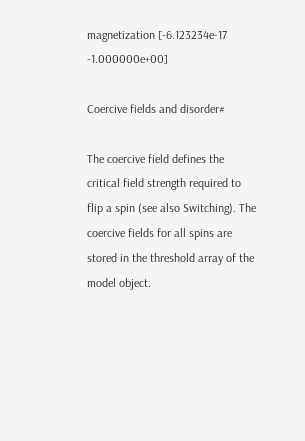magnetization [-6.123234e-17 -1.000000e+00]

Coercive fields and disorder#

The coercive field defines the critical field strength required to flip a spin (see also Switching). The coercive fields for all spins are stored in the threshold array of the model object.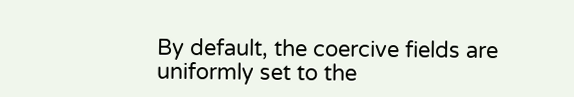By default, the coercive fields are uniformly set to the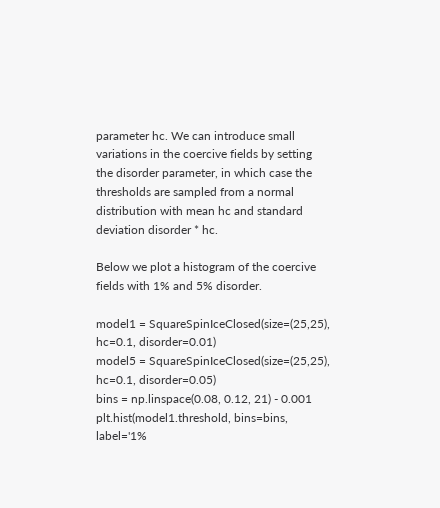parameter hc. We can introduce small variations in the coercive fields by setting the disorder parameter, in which case the thresholds are sampled from a normal distribution with mean hc and standard deviation disorder * hc.

Below we plot a histogram of the coercive fields with 1% and 5% disorder.

model1 = SquareSpinIceClosed(size=(25,25), hc=0.1, disorder=0.01)
model5 = SquareSpinIceClosed(size=(25,25), hc=0.1, disorder=0.05)
bins = np.linspace(0.08, 0.12, 21) - 0.001
plt.hist(model1.threshold, bins=bins, label='1%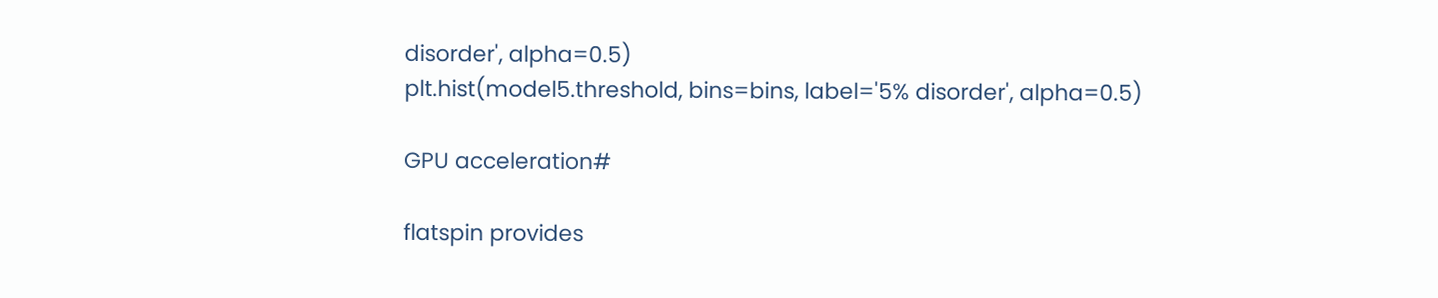disorder', alpha=0.5)
plt.hist(model5.threshold, bins=bins, label='5% disorder', alpha=0.5)

GPU acceleration#

flatspin provides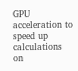GPU acceleration to speed up calculations on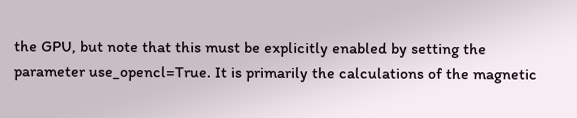the GPU, but note that this must be explicitly enabled by setting the parameter use_opencl=True. It is primarily the calculations of the magnetic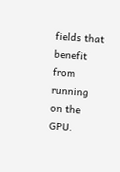fields that benefit from running on the GPU.